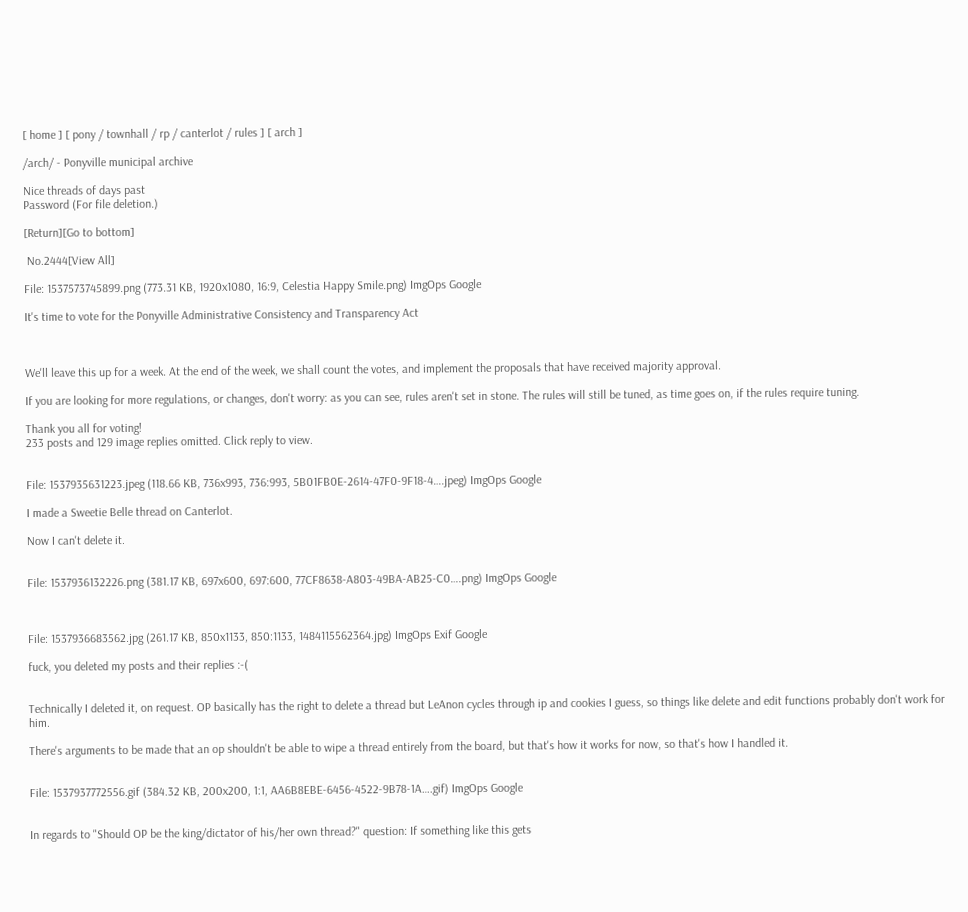[ home ] [ pony / townhall / rp / canterlot / rules ] [ arch ]

/arch/ - Ponyville municipal archive

Nice threads of days past
Password (For file deletion.)

[Return][Go to bottom]

 No.2444[View All]

File: 1537573745899.png (773.31 KB, 1920x1080, 16:9, Celestia Happy Smile.png) ImgOps Google

It's time to vote for the Ponyville Administrative Consistency and Transparency Act



We'll leave this up for a week. At the end of the week, we shall count the votes, and implement the proposals that have received majority approval.

If you are looking for more regulations, or changes, don't worry: as you can see, rules aren't set in stone. The rules will still be tuned, as time goes on, if the rules require tuning.

Thank you all for voting!
233 posts and 129 image replies omitted. Click reply to view.


File: 1537935631223.jpeg (118.66 KB, 736x993, 736:993, 5B01FB0E-2614-47F0-9F18-4….jpeg) ImgOps Google

I made a Sweetie Belle thread on Canterlot.

Now I can't delete it.


File: 1537936132226.png (381.17 KB, 697x600, 697:600, 77CF8638-A803-49BA-AB25-C0….png) ImgOps Google



File: 1537936683562.jpg (261.17 KB, 850x1133, 850:1133, 1484115562364.jpg) ImgOps Exif Google

fuck, you deleted my posts and their replies :-(


Technically I deleted it, on request. OP basically has the right to delete a thread but LeAnon cycles through ip and cookies I guess, so things like delete and edit functions probably don't work for him.

There's arguments to be made that an op shouldn't be able to wipe a thread entirely from the board, but that's how it works for now, so that's how I handled it.


File: 1537937772556.gif (384.32 KB, 200x200, 1:1, AA6B8EBE-6456-4522-9B78-1A….gif) ImgOps Google


In regards to "Should OP be the king/dictator of his/her own thread?" question: If something like this gets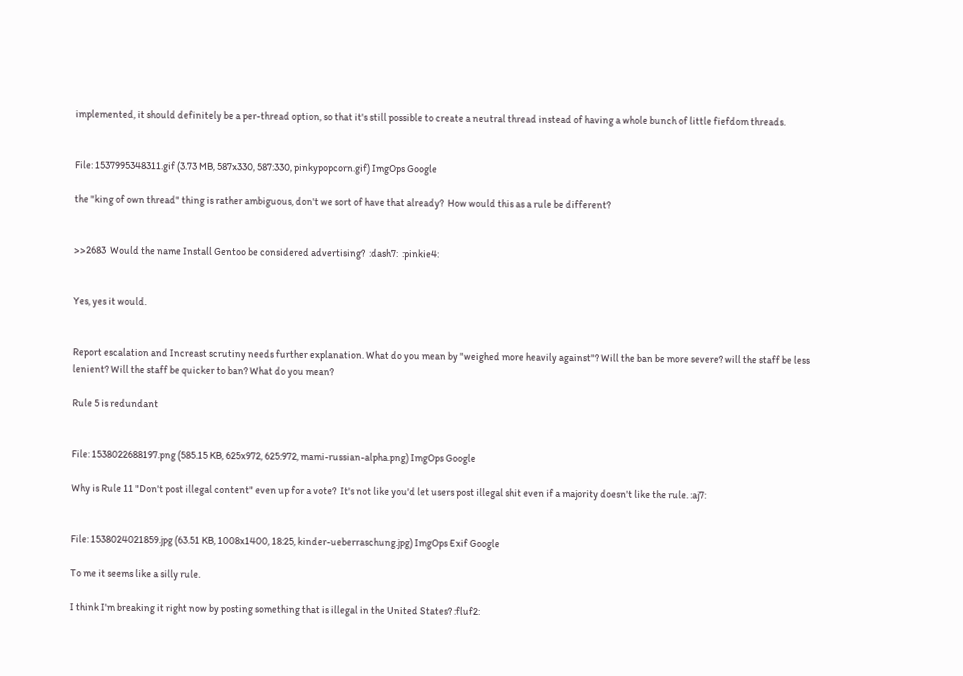implemented, it should definitely be a per-thread option, so that it's still possible to create a neutral thread instead of having a whole bunch of little fiefdom threads.


File: 1537995348311.gif (3.73 MB, 587x330, 587:330, pinkypopcorn.gif) ImgOps Google

the "king of own thread" thing is rather ambiguous, don't we sort of have that already?  How would this as a rule be different?


>>2683  Would the name Install Gentoo be considered advertising?  :dash7:  :pinkie4:


Yes, yes it would.


Report escalation and Increast scrutiny needs further explanation. What do you mean by "weighed more heavily against"? Will the ban be more severe? will the staff be less lenient? Will the staff be quicker to ban? What do you mean?

Rule 5 is redundant


File: 1538022688197.png (585.15 KB, 625x972, 625:972, mami-russian-alpha.png) ImgOps Google

Why is Rule 11 "Don't post illegal content" even up for a vote?  It's not like you'd let users post illegal shit even if a majority doesn't like the rule. :aj7:


File: 1538024021859.jpg (63.51 KB, 1008x1400, 18:25, kinder-ueberraschung.jpg) ImgOps Exif Google

To me it seems like a silly rule.

I think I'm breaking it right now by posting something that is illegal in the United States? :fluf2: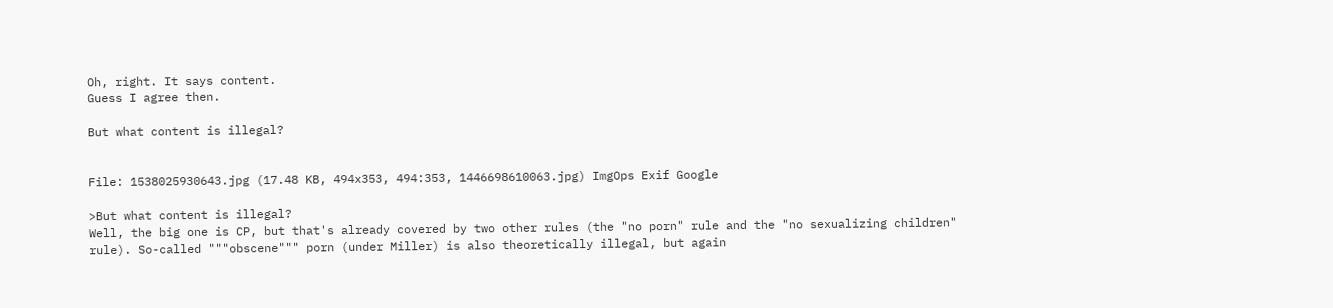Oh, right. It says content.
Guess I agree then.

But what content is illegal?


File: 1538025930643.jpg (17.48 KB, 494x353, 494:353, 1446698610063.jpg) ImgOps Exif Google

>But what content is illegal?
Well, the big one is CP, but that's already covered by two other rules (the "no porn" rule and the "no sexualizing children" rule). So-called """obscene""" porn (under Miller) is also theoretically illegal, but again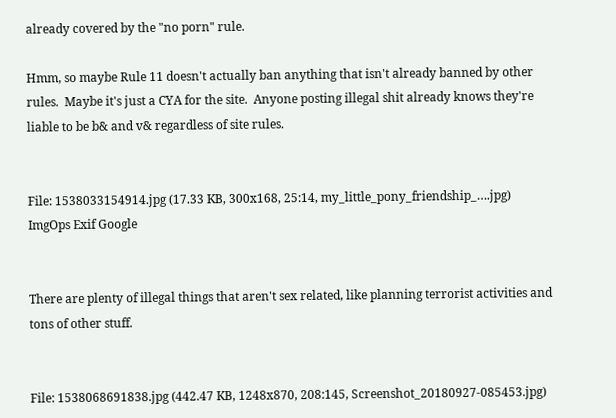already covered by the "no porn" rule.

Hmm, so maybe Rule 11 doesn't actually ban anything that isn't already banned by other rules.  Maybe it's just a CYA for the site.  Anyone posting illegal shit already knows they're liable to be b& and v& regardless of site rules.


File: 1538033154914.jpg (17.33 KB, 300x168, 25:14, my_little_pony_friendship_….jpg) ImgOps Exif Google


There are plenty of illegal things that aren't sex related, like planning terrorist activities and tons of other stuff.


File: 1538068691838.jpg (442.47 KB, 1248x870, 208:145, Screenshot_20180927-085453.jpg)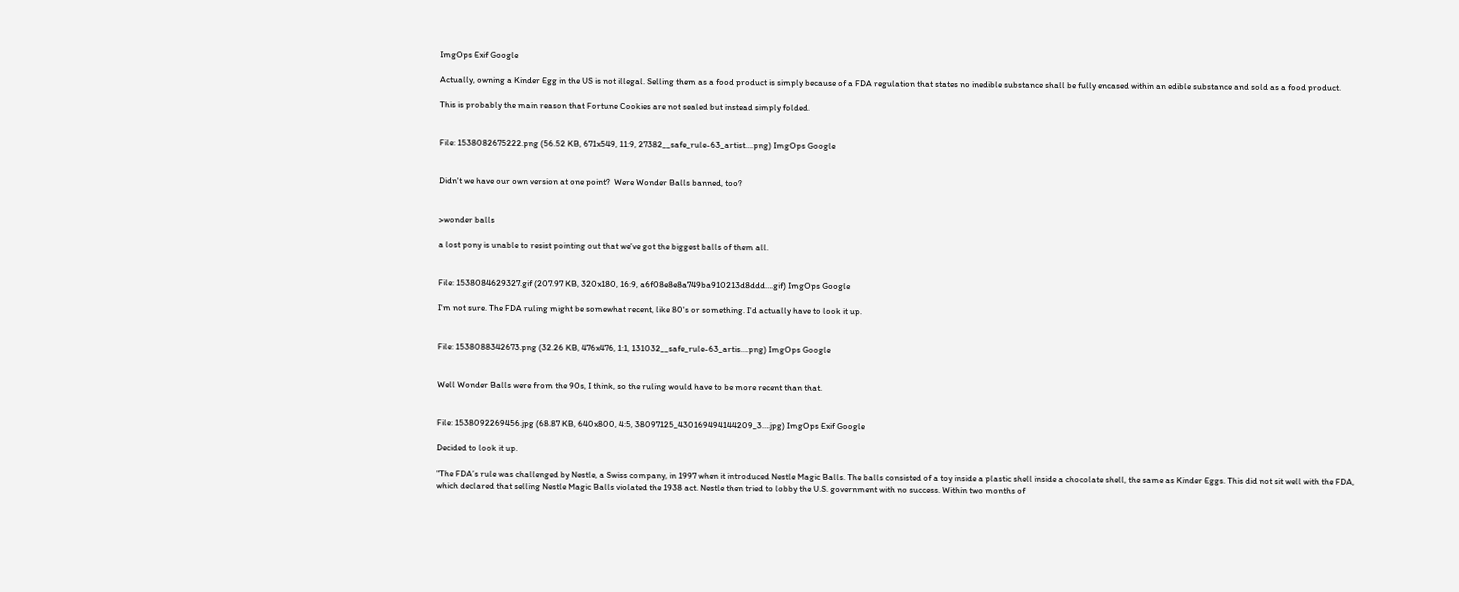ImgOps Exif Google

Actually, owning a Kinder Egg in the US is not illegal. Selling them as a food product is simply because of a FDA regulation that states no inedible substance shall be fully encased within an edible substance and sold as a food product.

This is probably the main reason that Fortune Cookies are not sealed but instead simply folded.


File: 1538082675222.png (56.52 KB, 671x549, 11:9, 27382__safe_rule-63_artist….png) ImgOps Google


Didn't we have our own version at one point?  Were Wonder Balls banned, too?


>wonder balls

a lost pony is unable to resist pointing out that we've got the biggest balls of them all.


File: 1538084629327.gif (207.97 KB, 320x180, 16:9, a6f08e8e8a749ba910213d8ddd….gif) ImgOps Google

I'm not sure. The FDA ruling might be somewhat recent, like 80's or something. I'd actually have to look it up.


File: 1538088342673.png (32.26 KB, 476x476, 1:1, 131032__safe_rule-63_artis….png) ImgOps Google


Well Wonder Balls were from the 90s, I think, so the ruling would have to be more recent than that.


File: 1538092269456.jpg (68.87 KB, 640x800, 4:5, 38097125_430169494144209_3….jpg) ImgOps Exif Google

Decided to look it up.

"The FDA’s rule was challenged by Nestle, a Swiss company, in 1997 when it introduced Nestle Magic Balls. The balls consisted of a toy inside a plastic shell inside a chocolate shell, the same as Kinder Eggs. This did not sit well with the FDA, which declared that selling Nestle Magic Balls violated the 1938 act. Nestle then tried to lobby the U.S. government with no success. Within two months of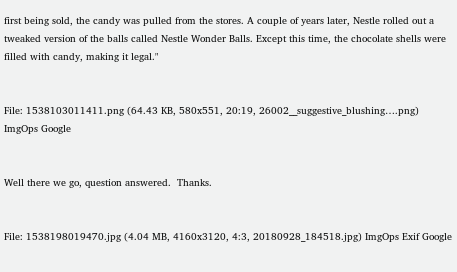first being sold, the candy was pulled from the stores. A couple of years later, Nestle rolled out a tweaked version of the balls called Nestle Wonder Balls. Except this time, the chocolate shells were filled with candy, making it legal."


File: 1538103011411.png (64.43 KB, 580x551, 20:19, 26002__suggestive_blushing….png) ImgOps Google


Well there we go, question answered.  Thanks.


File: 1538198019470.jpg (4.04 MB, 4160x3120, 4:3, 20180928_184518.jpg) ImgOps Exif Google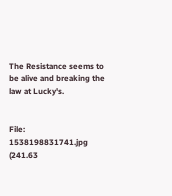The Resistance seems to be alive and breaking the law at Lucky's.


File: 1538198831741.jpg (241.63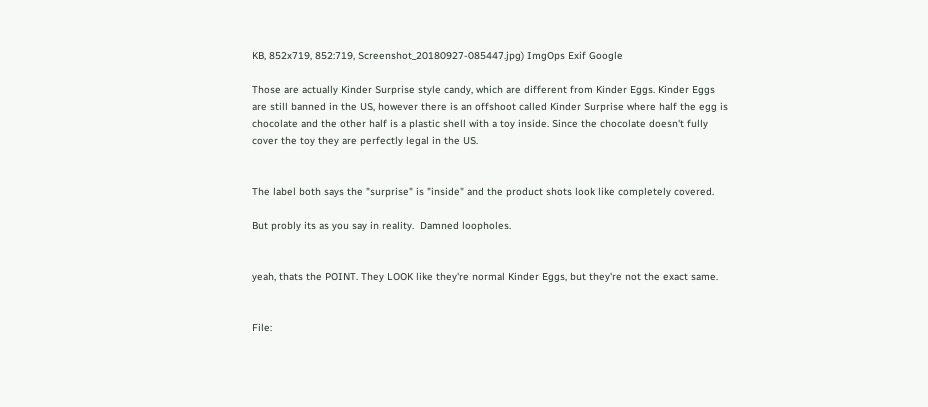KB, 852x719, 852:719, Screenshot_20180927-085447.jpg) ImgOps Exif Google

Those are actually Kinder Surprise style candy, which are different from Kinder Eggs. Kinder Eggs are still banned in the US, however there is an offshoot called Kinder Surprise where half the egg is chocolate and the other half is a plastic shell with a toy inside. Since the chocolate doesn't fully cover the toy they are perfectly legal in the US.


The label both says the "surprise" is "inside" and the product shots look like completely covered.

But probly its as you say in reality.  Damned loopholes.


yeah, thats the POINT. They LOOK like they're normal Kinder Eggs, but they're not the exact same.


File: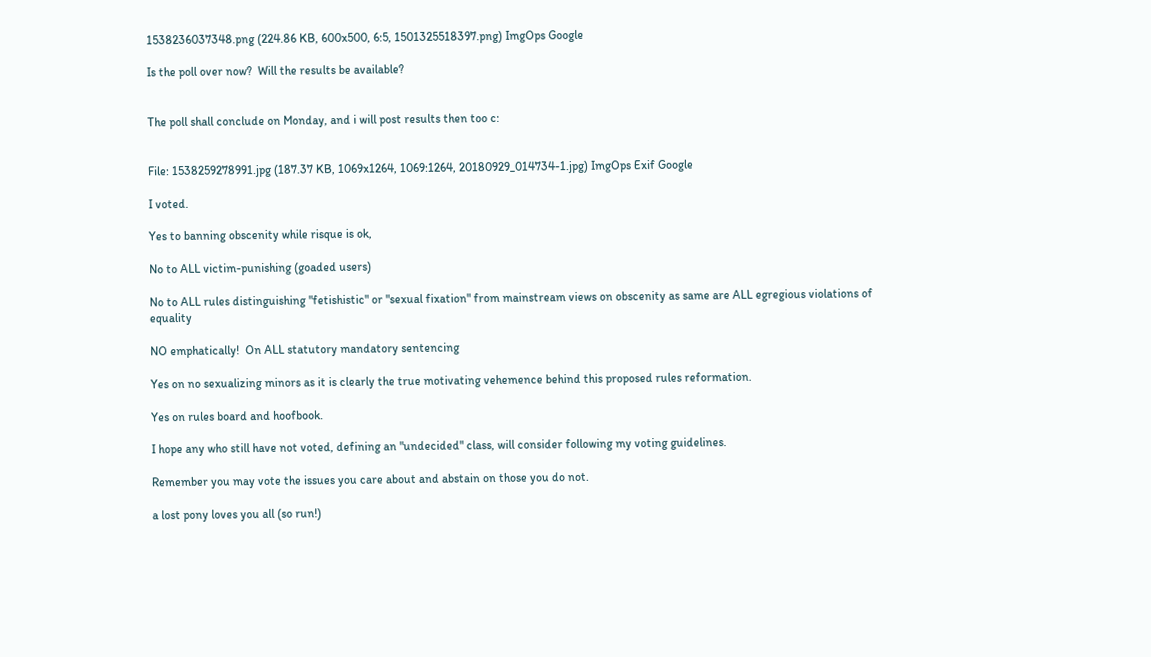1538236037348.png (224.86 KB, 600x500, 6:5, 1501325518397.png) ImgOps Google

Is the poll over now?  Will the results be available?


The poll shall conclude on Monday, and i will post results then too c:


File: 1538259278991.jpg (187.37 KB, 1069x1264, 1069:1264, 20180929_014734-1.jpg) ImgOps Exif Google

I voted.

Yes to banning obscenity while risque is ok,

No to ALL victim-punishing (goaded users)

No to ALL rules distinguishing "fetishistic" or "sexual fixation" from mainstream views on obscenity as same are ALL egregious violations of equality

NO emphatically!  On ALL statutory mandatory sentencing

Yes on no sexualizing minors as it is clearly the true motivating vehemence behind this proposed rules reformation.

Yes on rules board and hoofbook.

I hope any who still have not voted, defining an "undecided" class, will consider following my voting guidelines.

Remember you may vote the issues you care about and abstain on those you do not.

a lost pony loves you all (so run!)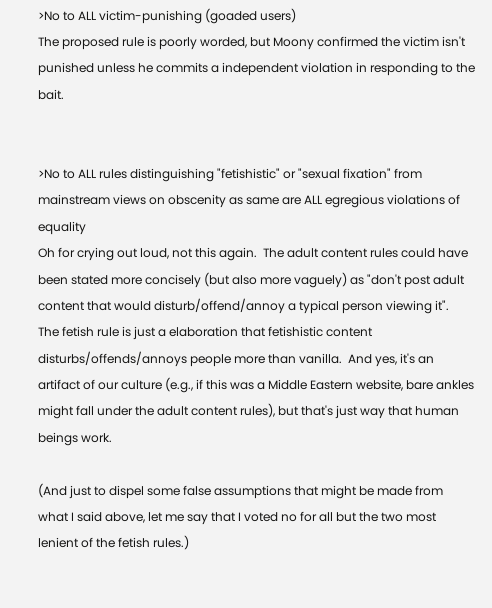>No to ALL victim-punishing (goaded users)
The proposed rule is poorly worded, but Moony confirmed the victim isn't punished unless he commits a independent violation in responding to the bait.


>No to ALL rules distinguishing "fetishistic" or "sexual fixation" from mainstream views on obscenity as same are ALL egregious violations of equality
Oh for crying out loud, not this again.  The adult content rules could have been stated more concisely (but also more vaguely) as "don't post adult content that would disturb/offend/annoy a typical person viewing it".  The fetish rule is just a elaboration that fetishistic content disturbs/offends/annoys people more than vanilla.  And yes, it's an artifact of our culture (e.g., if this was a Middle Eastern website, bare ankles might fall under the adult content rules), but that's just way that human beings work.

(And just to dispel some false assumptions that might be made from what I said above, let me say that I voted no for all but the two most lenient of the fetish rules.)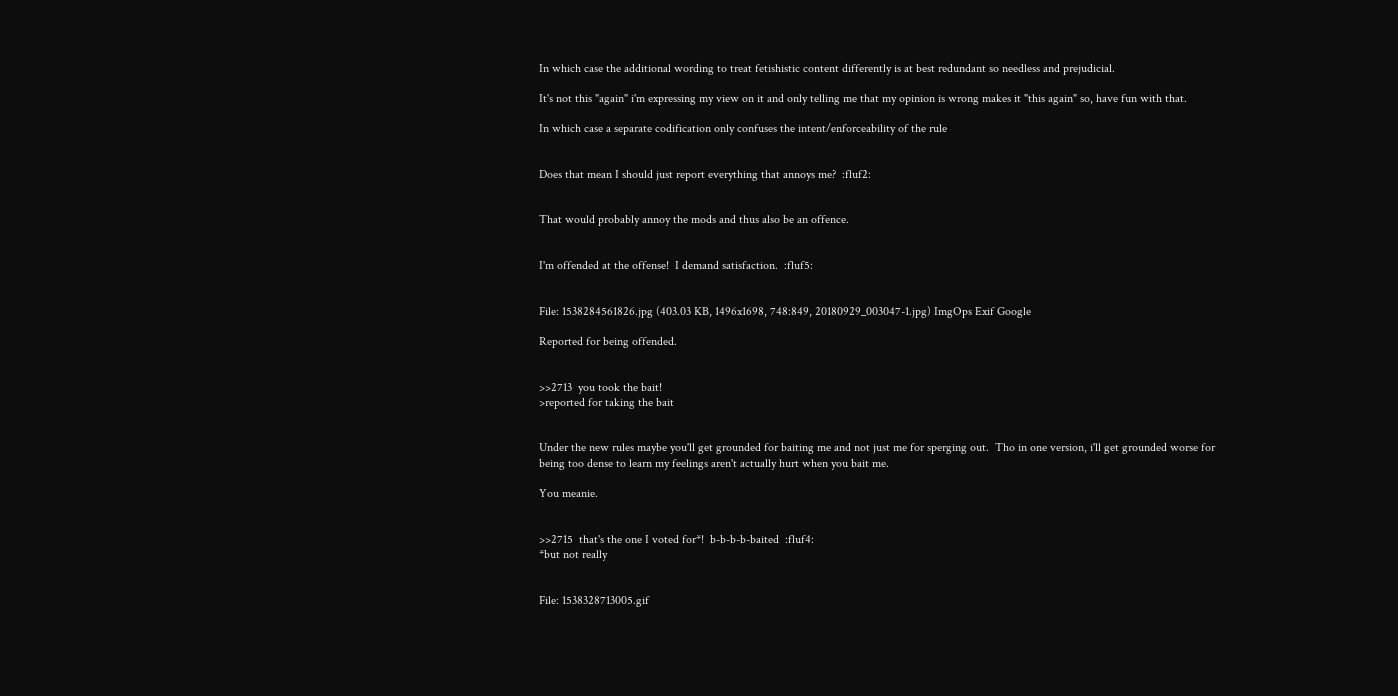In which case the additional wording to treat fetishistic content differently is at best redundant so needless and prejudicial.

It's not this "again" i'm expressing my view on it and only telling me that my opinion is wrong makes it "this again" so, have fun with that.

In which case a separate codification only confuses the intent/enforceability of the rule


Does that mean I should just report everything that annoys me?  :fluf2:


That would probably annoy the mods and thus also be an offence.


I'm offended at the offense!  I demand satisfaction.  :fluf5:


File: 1538284561826.jpg (403.03 KB, 1496x1698, 748:849, 20180929_003047-1.jpg) ImgOps Exif Google

Reported for being offended.


>>2713  you took the bait!
>reported for taking the bait


Under the new rules maybe you'll get grounded for baiting me and not just me for sperging out.  Tho in one version, i'll get grounded worse for being too dense to learn my feelings aren't actually hurt when you bait me.

You meanie.


>>2715  that's the one I voted for*!  b-b-b-b-baited  :fluf4:
*but not really


File: 1538328713005.gif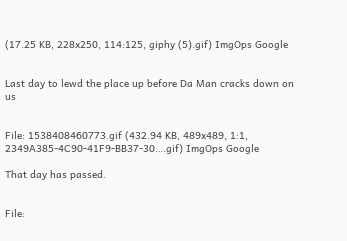(17.25 KB, 228x250, 114:125, giphy (5).gif) ImgOps Google


Last day to lewd the place up before Da Man cracks down on us


File: 1538408460773.gif (432.94 KB, 489x489, 1:1, 2349A385-4C90-41F9-BB37-30….gif) ImgOps Google

That day has passed.


File: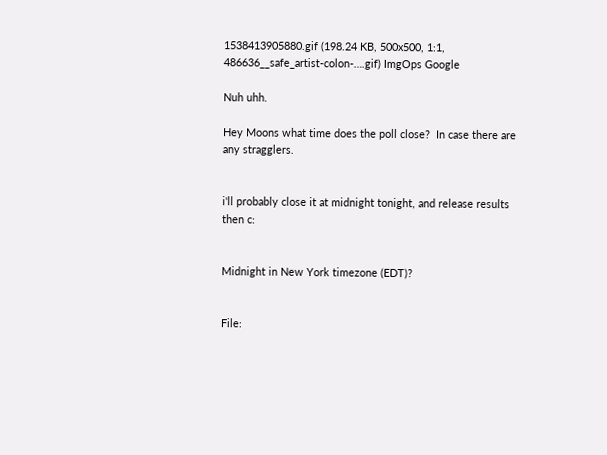1538413905880.gif (198.24 KB, 500x500, 1:1, 486636__safe_artist-colon-….gif) ImgOps Google

Nuh uhh.

Hey Moons what time does the poll close?  In case there are any stragglers.


i'll probably close it at midnight tonight, and release results then c:


Midnight in New York timezone (EDT)?


File: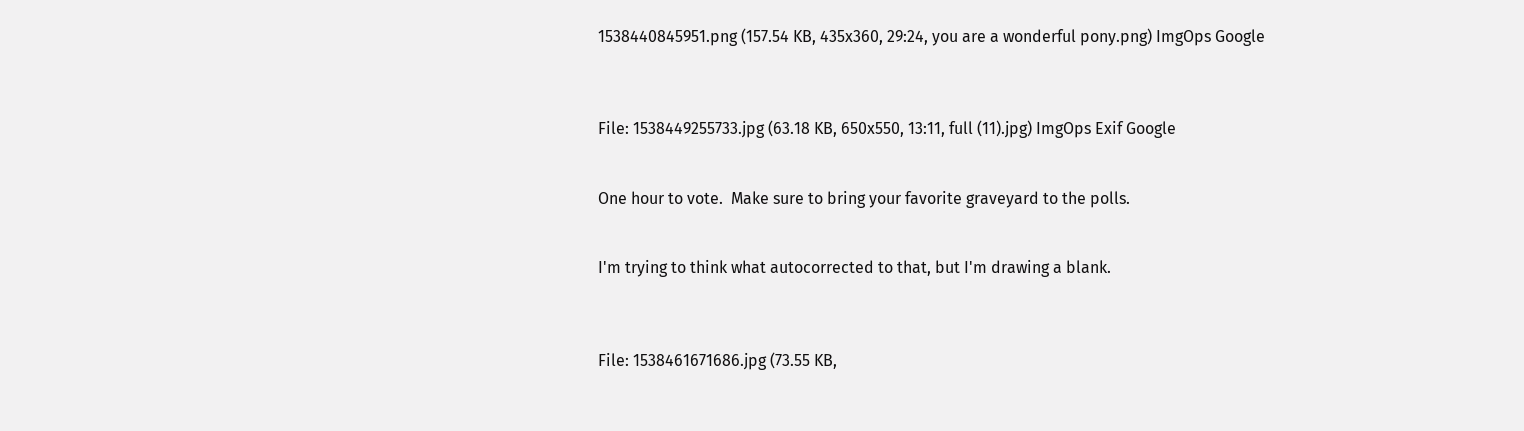1538440845951.png (157.54 KB, 435x360, 29:24, you are a wonderful pony.png) ImgOps Google



File: 1538449255733.jpg (63.18 KB, 650x550, 13:11, full (11).jpg) ImgOps Exif Google


One hour to vote.  Make sure to bring your favorite graveyard to the polls.


I'm trying to think what autocorrected to that, but I'm drawing a blank.



File: 1538461671686.jpg (73.55 KB,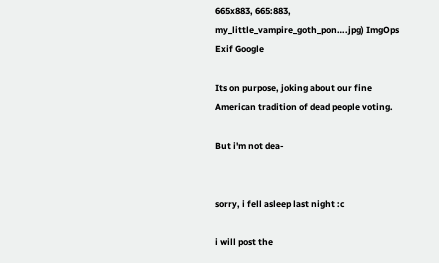665x883, 665:883, my_little_vampire_goth_pon….jpg) ImgOps Exif Google

Its on purpose, joking about our fine American tradition of dead people voting.

But i'm not dea-


sorry, i fell asleep last night :c

i will post the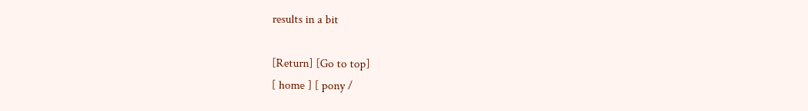results in a bit

[Return] [Go to top]
[ home ] [ pony /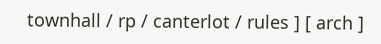townhall / rp / canterlot / rules ] [ arch ]